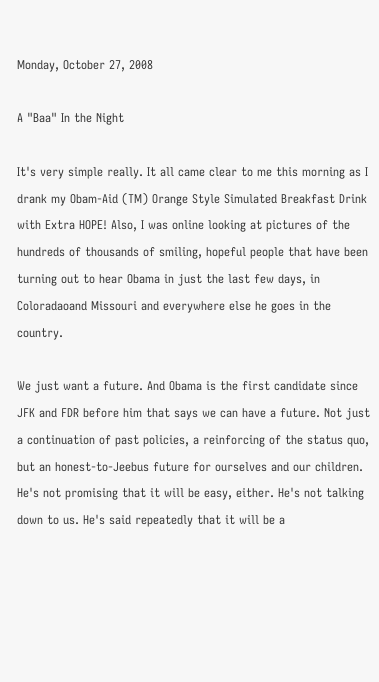Monday, October 27, 2008

A "Baa" In the Night

It's very simple really. It all came clear to me this morning as I drank my Obam-Aid (TM) Orange Style Simulated Breakfast Drink with Extra HOPE! Also, I was online looking at pictures of the hundreds of thousands of smiling, hopeful people that have been turning out to hear Obama in just the last few days, in Coloradaoand Missouri and everywhere else he goes in the country.

We just want a future. And Obama is the first candidate since JFK and FDR before him that says we can have a future. Not just a continuation of past policies, a reinforcing of the status quo, but an honest-to-Jeebus future for ourselves and our children. He's not promising that it will be easy, either. He's not talking down to us. He's said repeatedly that it will be a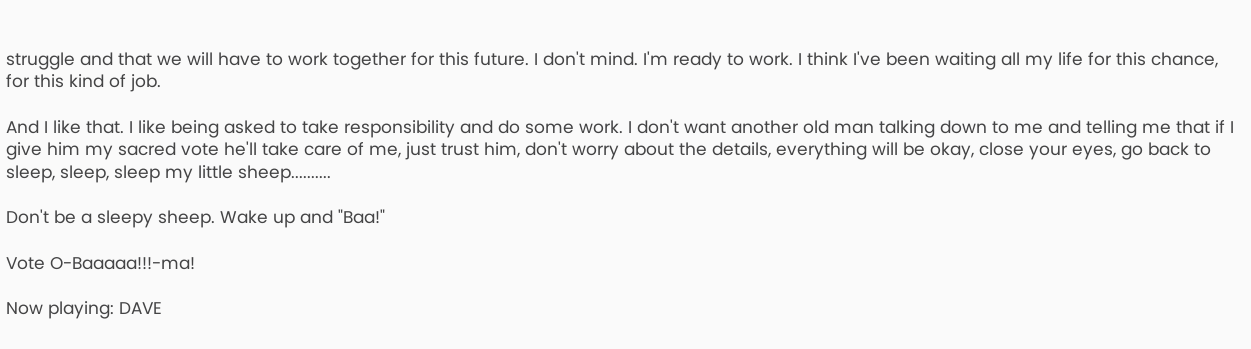struggle and that we will have to work together for this future. I don't mind. I'm ready to work. I think I've been waiting all my life for this chance, for this kind of job.

And I like that. I like being asked to take responsibility and do some work. I don't want another old man talking down to me and telling me that if I give him my sacred vote he'll take care of me, just trust him, don't worry about the details, everything will be okay, close your eyes, go back to sleep, sleep, sleep my little sheep..........

Don't be a sleepy sheep. Wake up and "Baa!"

Vote O-Baaaaa!!!-ma!

Now playing: DAVE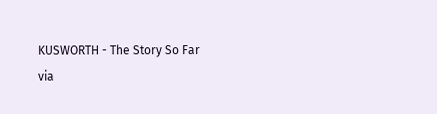KUSWORTH - The Story So Far
via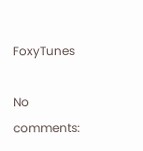FoxyTunes

No comments: